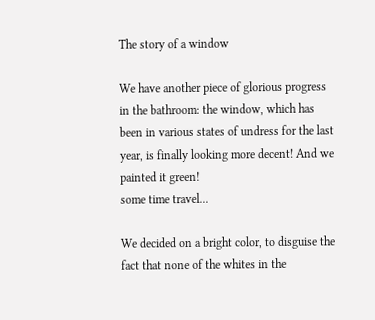The story of a window

We have another piece of glorious progress in the bathroom: the window, which has been in various states of undress for the last year, is finally looking more decent! And we painted it green!
some time travel...

We decided on a bright color, to disguise the fact that none of the whites in the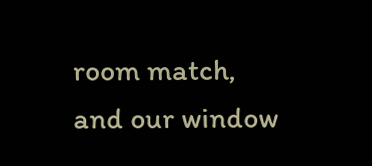room match,
and our window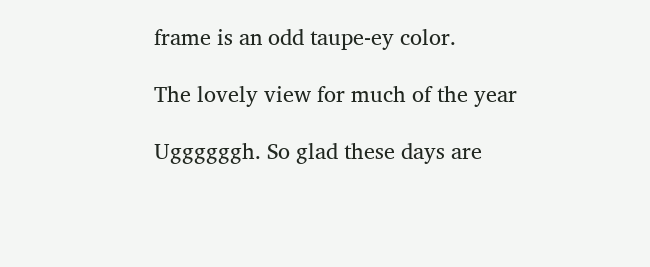frame is an odd taupe-ey color.

The lovely view for much of the year

Uggggggh. So glad these days are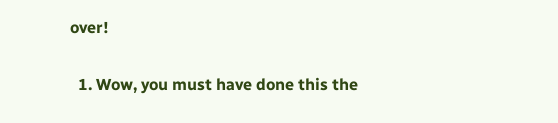over!


  1. Wow, you must have done this the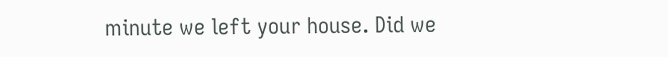minute we left your house. Did we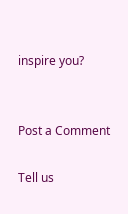inspire you?


Post a Comment

Tell us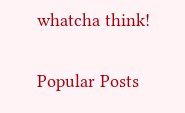whatcha think!

Popular Posts